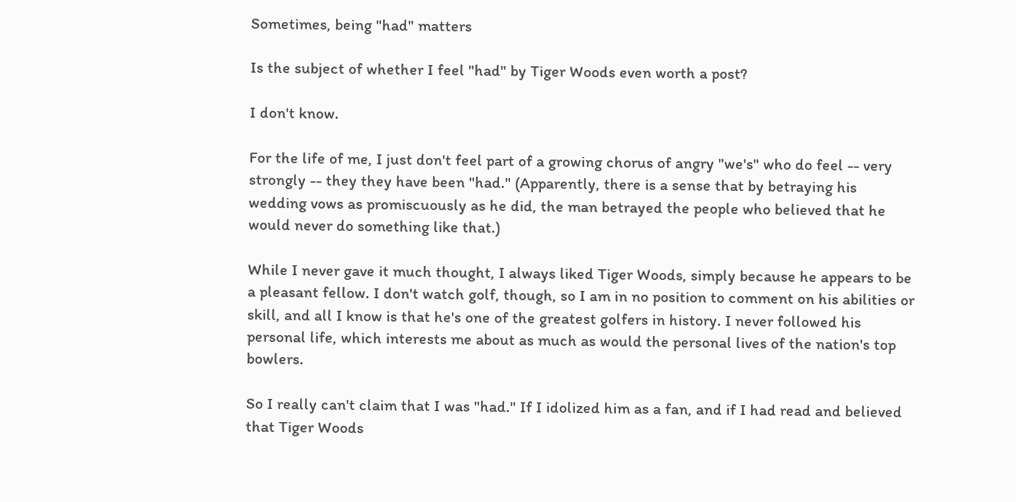Sometimes, being "had" matters

Is the subject of whether I feel "had" by Tiger Woods even worth a post?

I don't know.

For the life of me, I just don't feel part of a growing chorus of angry "we's" who do feel -- very strongly -- they they have been "had." (Apparently, there is a sense that by betraying his wedding vows as promiscuously as he did, the man betrayed the people who believed that he would never do something like that.)

While I never gave it much thought, I always liked Tiger Woods, simply because he appears to be a pleasant fellow. I don't watch golf, though, so I am in no position to comment on his abilities or skill, and all I know is that he's one of the greatest golfers in history. I never followed his personal life, which interests me about as much as would the personal lives of the nation's top bowlers.

So I really can't claim that I was "had." If I idolized him as a fan, and if I had read and believed that Tiger Woods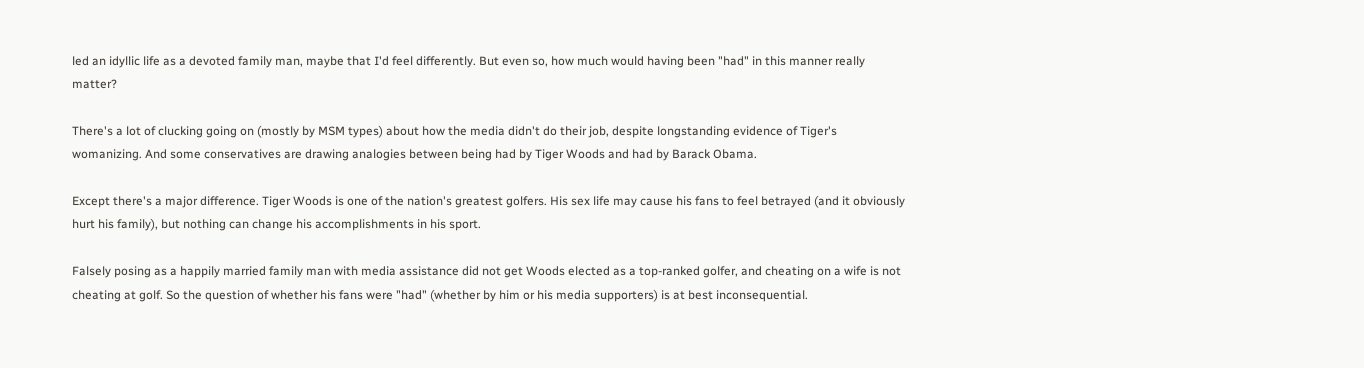led an idyllic life as a devoted family man, maybe that I'd feel differently. But even so, how much would having been "had" in this manner really matter?

There's a lot of clucking going on (mostly by MSM types) about how the media didn't do their job, despite longstanding evidence of Tiger's womanizing. And some conservatives are drawing analogies between being had by Tiger Woods and had by Barack Obama.

Except there's a major difference. Tiger Woods is one of the nation's greatest golfers. His sex life may cause his fans to feel betrayed (and it obviously hurt his family), but nothing can change his accomplishments in his sport.

Falsely posing as a happily married family man with media assistance did not get Woods elected as a top-ranked golfer, and cheating on a wife is not cheating at golf. So the question of whether his fans were "had" (whether by him or his media supporters) is at best inconsequential.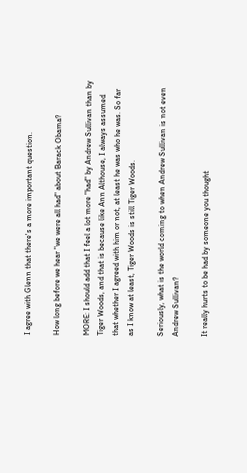I agree with Glenn that there's a more important question.

How long before we hear "we were all had" about Barack Obama?

MORE: I should add that I feel a lot more "had" by Andrew Sullivan than by Tiger Woods, and that is because like Ann Althouse, I always assumed that whether I agreed with him or not, at least he was who he was. So far as I know at least, Tiger Woods is still Tiger Woods.

Seriously, what is the world coming to when Andrew Sullivan is not even Andrew Sullivan?

It really hurts to be had by someone you thought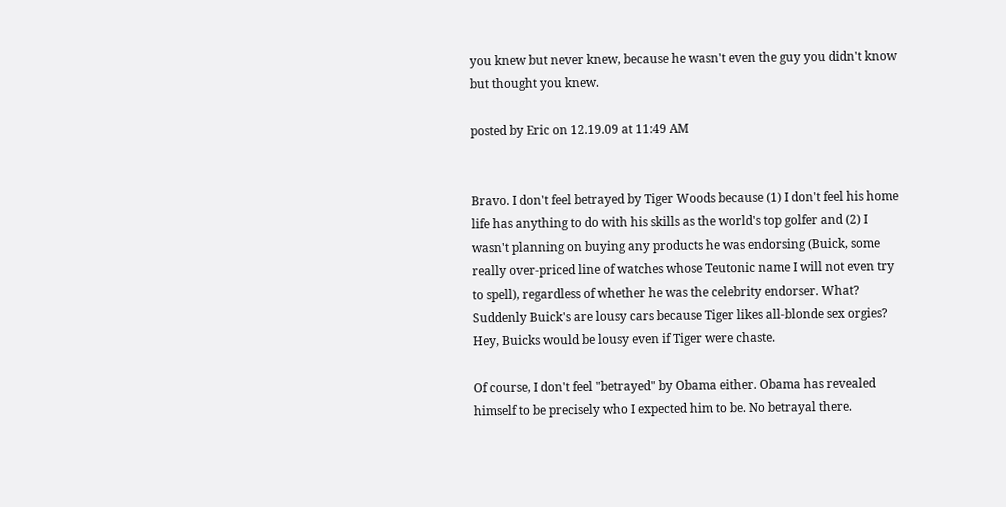you knew but never knew, because he wasn't even the guy you didn't know but thought you knew.

posted by Eric on 12.19.09 at 11:49 AM


Bravo. I don't feel betrayed by Tiger Woods because (1) I don't feel his home life has anything to do with his skills as the world's top golfer and (2) I wasn't planning on buying any products he was endorsing (Buick, some really over-priced line of watches whose Teutonic name I will not even try to spell), regardless of whether he was the celebrity endorser. What? Suddenly Buick's are lousy cars because Tiger likes all-blonde sex orgies? Hey, Buicks would be lousy even if Tiger were chaste.

Of course, I don't feel "betrayed" by Obama either. Obama has revealed himself to be precisely who I expected him to be. No betrayal there.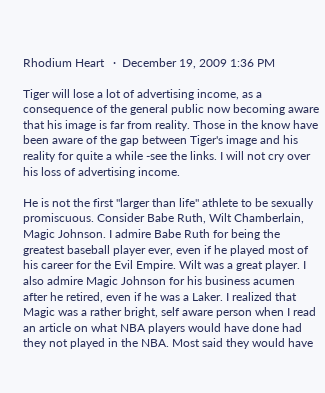Rhodium Heart   ·  December 19, 2009 1:36 PM

Tiger will lose a lot of advertising income, as a consequence of the general public now becoming aware that his image is far from reality. Those in the know have been aware of the gap between Tiger's image and his reality for quite a while -see the links. I will not cry over his loss of advertising income.

He is not the first "larger than life" athlete to be sexually promiscuous. Consider Babe Ruth, Wilt Chamberlain, Magic Johnson. I admire Babe Ruth for being the greatest baseball player ever, even if he played most of his career for the Evil Empire. Wilt was a great player. I also admire Magic Johnson for his business acumen after he retired, even if he was a Laker. I realized that Magic was a rather bright, self aware person when I read an article on what NBA players would have done had they not played in the NBA. Most said they would have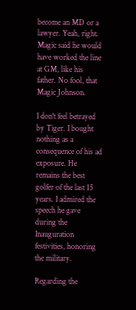become an MD or a lawyer. Yeah, right. Magic said he would have worked the line at GM, like his father. No fool, that Magic Johnson.

I don't feel betrayed by Tiger. I bought nothing as a consequence of his ad exposure. He remains the best golfer of the last 15 years. I admired the speech he gave during the Inauguration festivities, honoring the military.

Regarding the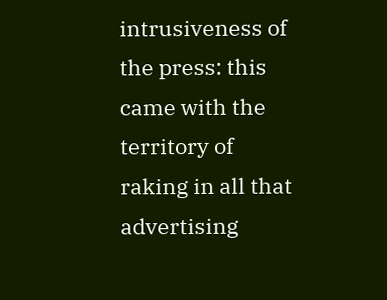intrusiveness of the press: this came with the territory of raking in all that advertising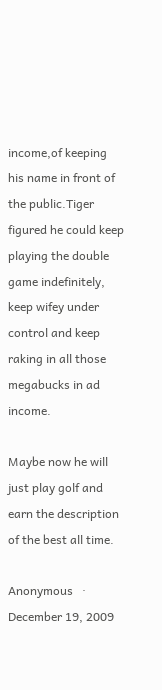income,of keeping his name in front of the public.Tiger figured he could keep playing the double game indefinitely, keep wifey under control and keep raking in all those megabucks in ad income.

Maybe now he will just play golf and earn the description of the best all time.

Anonymous   ·  December 19, 2009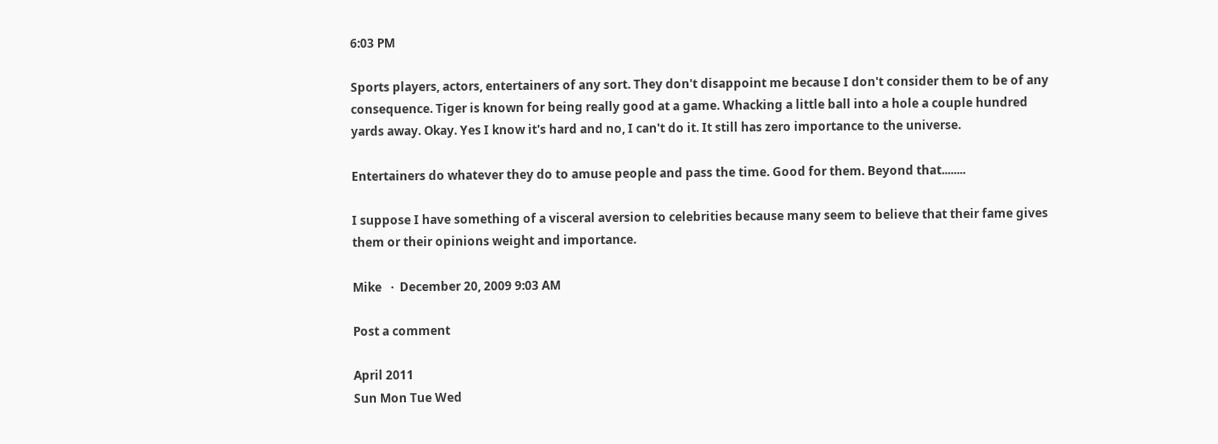6:03 PM

Sports players, actors, entertainers of any sort. They don't disappoint me because I don't consider them to be of any consequence. Tiger is known for being really good at a game. Whacking a little ball into a hole a couple hundred yards away. Okay. Yes I know it's hard and no, I can't do it. It still has zero importance to the universe.

Entertainers do whatever they do to amuse people and pass the time. Good for them. Beyond that........

I suppose I have something of a visceral aversion to celebrities because many seem to believe that their fame gives them or their opinions weight and importance.

Mike   ·  December 20, 2009 9:03 AM

Post a comment

April 2011
Sun Mon Tue Wed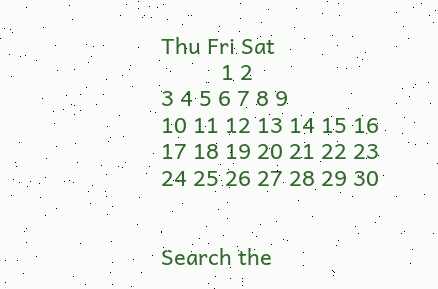Thu Fri Sat
          1 2
3 4 5 6 7 8 9
10 11 12 13 14 15 16
17 18 19 20 21 22 23
24 25 26 27 28 29 30


Search the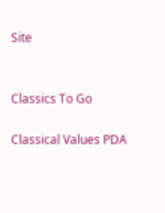Site


Classics To Go

Classical Values PDA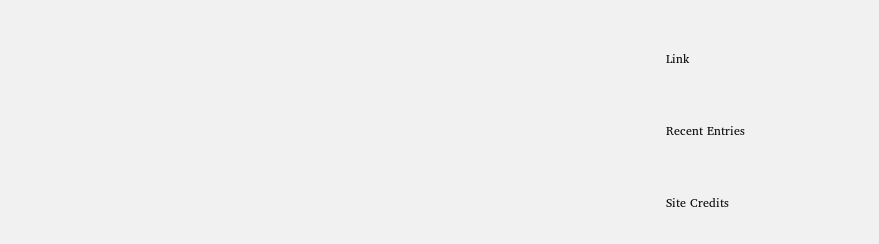Link


Recent Entries


Site Credits